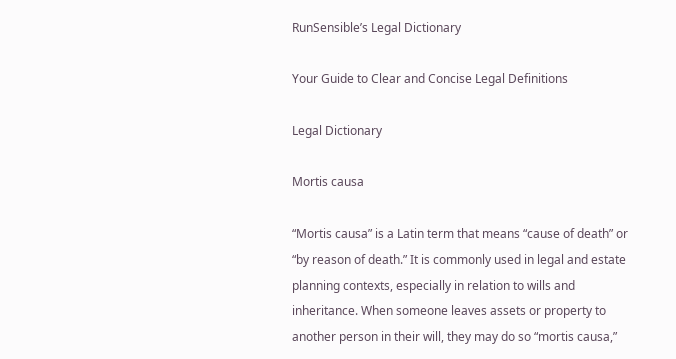RunSensible’s Legal Dictionary

Your Guide to Clear and Concise Legal Definitions

Legal Dictionary

Mortis causa

“Mortis causa” is a Latin term that means “cause of death” or “by reason of death.” It is commonly used in legal and estate planning contexts, especially in relation to wills and inheritance. When someone leaves assets or property to another person in their will, they may do so “mortis causa,”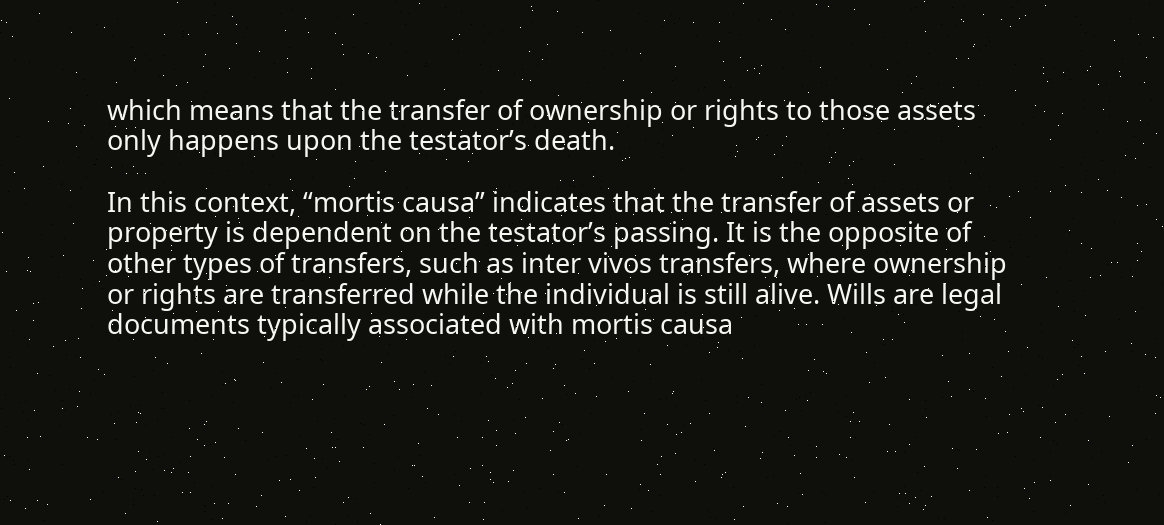which means that the transfer of ownership or rights to those assets only happens upon the testator’s death.

In this context, “mortis causa” indicates that the transfer of assets or property is dependent on the testator’s passing. It is the opposite of other types of transfers, such as inter vivos transfers, where ownership or rights are transferred while the individual is still alive. Wills are legal documents typically associated with mortis causa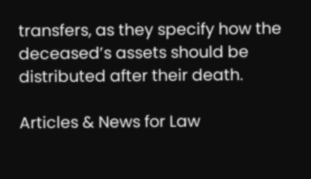transfers, as they specify how the deceased’s assets should be distributed after their death.

Articles & News for Law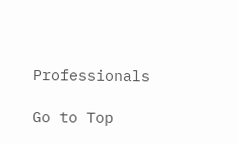Professionals

Go to Top